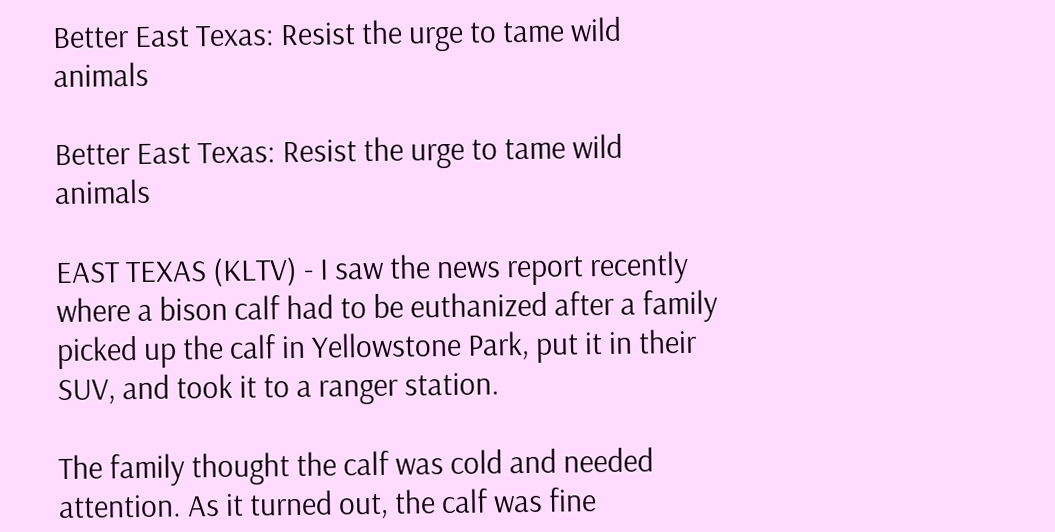Better East Texas: Resist the urge to tame wild animals

Better East Texas: Resist the urge to tame wild animals

EAST TEXAS (KLTV) - I saw the news report recently where a bison calf had to be euthanized after a family picked up the calf in Yellowstone Park, put it in their SUV, and took it to a ranger station.

The family thought the calf was cold and needed attention. As it turned out, the calf was fine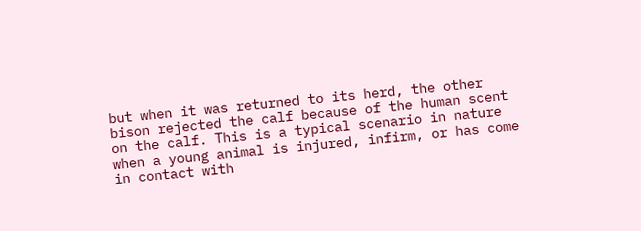but when it was returned to its herd, the other bison rejected the calf because of the human scent on the calf. This is a typical scenario in nature when a young animal is injured, infirm, or has come in contact with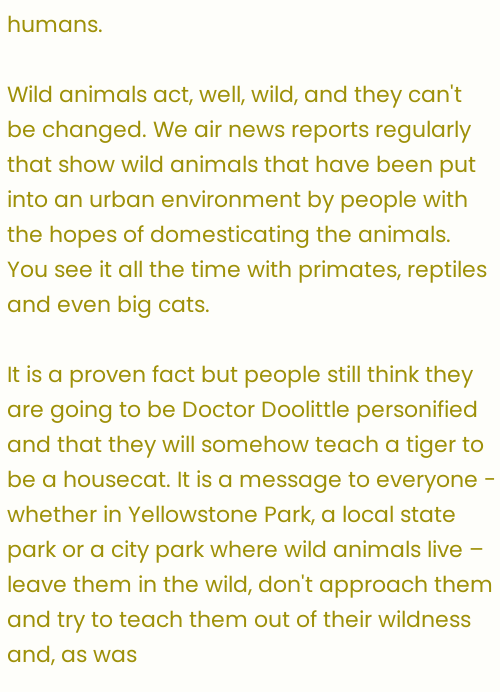humans.

Wild animals act, well, wild, and they can't be changed. We air news reports regularly that show wild animals that have been put into an urban environment by people with the hopes of domesticating the animals. You see it all the time with primates, reptiles and even big cats.

It is a proven fact but people still think they are going to be Doctor Doolittle personified and that they will somehow teach a tiger to be a housecat. It is a message to everyone - whether in Yellowstone Park, a local state park or a city park where wild animals live – leave them in the wild, don't approach them and try to teach them out of their wildness and, as was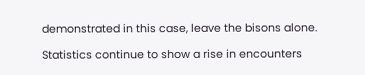demonstrated in this case, leave the bisons alone.

Statistics continue to show a rise in encounters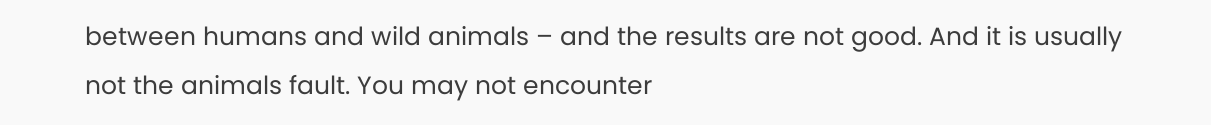between humans and wild animals – and the results are not good. And it is usually not the animals fault. You may not encounter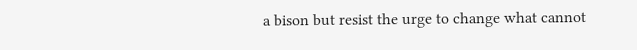a bison but resist the urge to change what cannot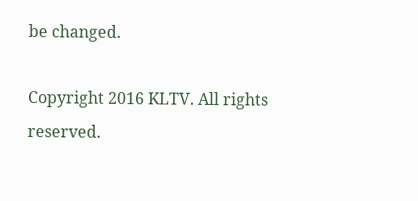be changed.

Copyright 2016 KLTV. All rights reserved.